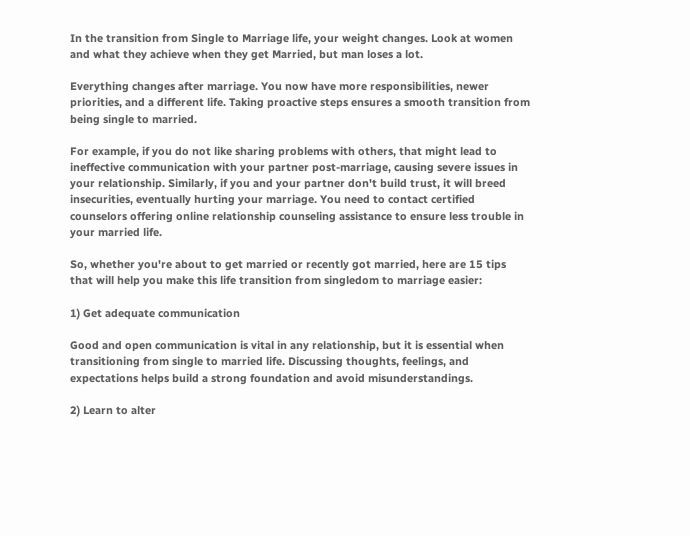In the transition from Single to Marriage life, your weight changes. Look at women and what they achieve when they get Married, but man loses a lot.

Everything changes after marriage. You now have more responsibilities, newer priorities, and a different life. Taking proactive steps ensures a smooth transition from being single to married.

For example, if you do not like sharing problems with others, that might lead to ineffective communication with your partner post-marriage, causing severe issues in your relationship. Similarly, if you and your partner don't build trust, it will breed insecurities, eventually hurting your marriage. You need to contact certified counselors offering online relationship counseling assistance to ensure less trouble in your married life.

So, whether you're about to get married or recently got married, here are 15 tips that will help you make this life transition from singledom to marriage easier:

1) Get adequate communication

Good and open communication is vital in any relationship, but it is essential when transitioning from single to married life. Discussing thoughts, feelings, and expectations helps build a strong foundation and avoid misunderstandings.

2) Learn to alter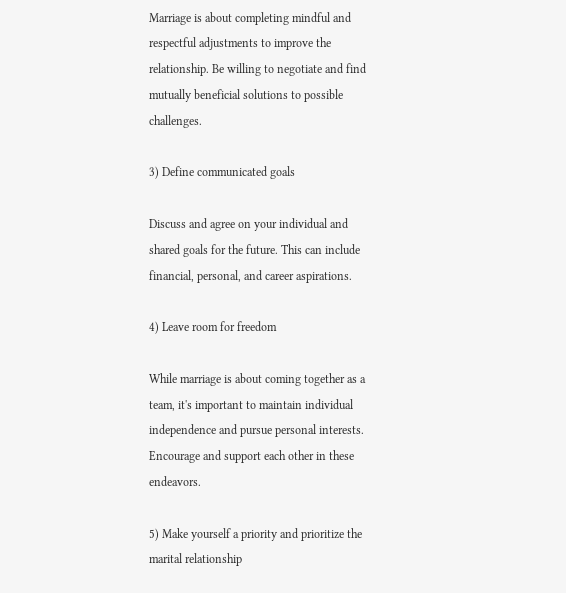Marriage is about completing mindful and respectful adjustments to improve the relationship. Be willing to negotiate and find mutually beneficial solutions to possible challenges.

3) Define communicated goals

Discuss and agree on your individual and shared goals for the future. This can include financial, personal, and career aspirations.

4) Leave room for freedom

While marriage is about coming together as a team, it's important to maintain individual independence and pursue personal interests. Encourage and support each other in these endeavors.

5) Make yourself a priority and prioritize the marital relationship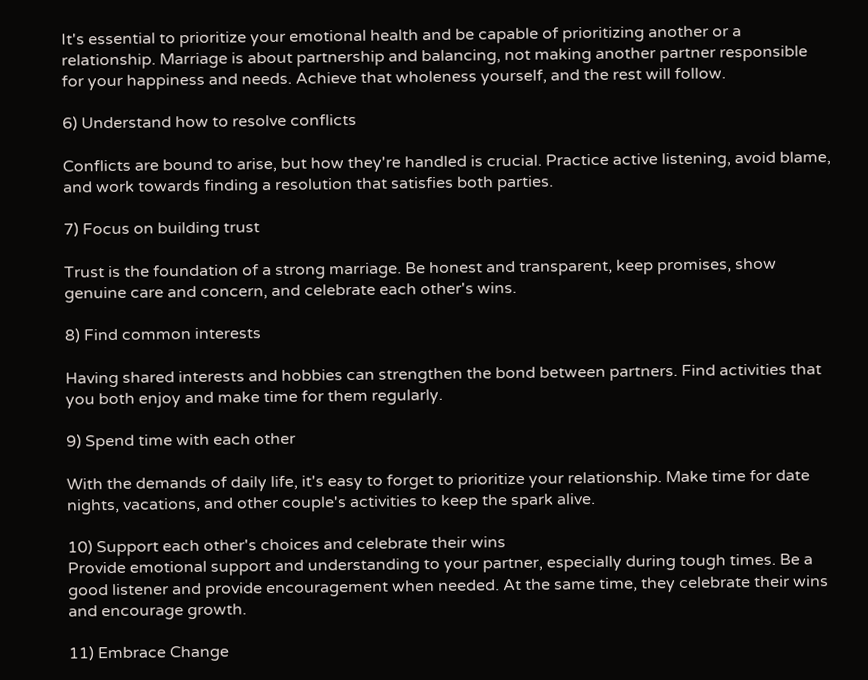It's essential to prioritize your emotional health and be capable of prioritizing another or a relationship. Marriage is about partnership and balancing, not making another partner responsible for your happiness and needs. Achieve that wholeness yourself, and the rest will follow.

6) Understand how to resolve conflicts

Conflicts are bound to arise, but how they're handled is crucial. Practice active listening, avoid blame, and work towards finding a resolution that satisfies both parties.

7) Focus on building trust

Trust is the foundation of a strong marriage. Be honest and transparent, keep promises, show genuine care and concern, and celebrate each other's wins.

8) Find common interests

Having shared interests and hobbies can strengthen the bond between partners. Find activities that you both enjoy and make time for them regularly.

9) Spend time with each other

With the demands of daily life, it's easy to forget to prioritize your relationship. Make time for date nights, vacations, and other couple's activities to keep the spark alive.

10) Support each other's choices and celebrate their wins
Provide emotional support and understanding to your partner, especially during tough times. Be a good listener and provide encouragement when needed. At the same time, they celebrate their wins and encourage growth.

11) Embrace Change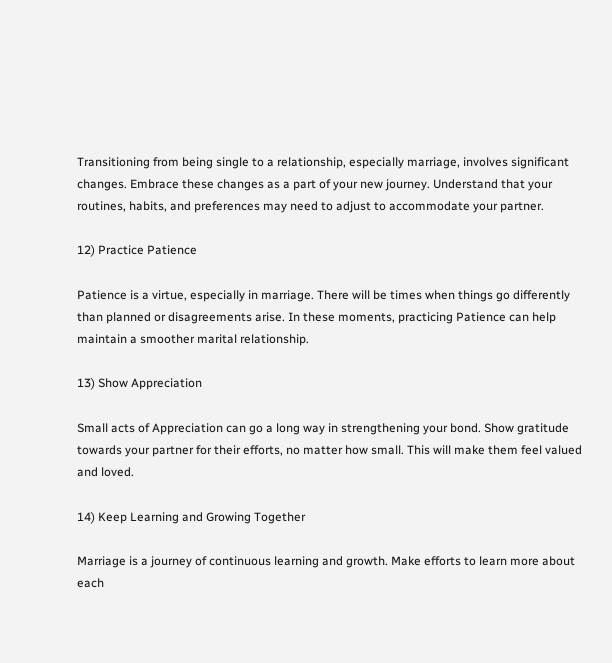Transitioning from being single to a relationship, especially marriage, involves significant changes. Embrace these changes as a part of your new journey. Understand that your routines, habits, and preferences may need to adjust to accommodate your partner.

12) Practice Patience

Patience is a virtue, especially in marriage. There will be times when things go differently than planned or disagreements arise. In these moments, practicing Patience can help maintain a smoother marital relationship.

13) Show Appreciation

Small acts of Appreciation can go a long way in strengthening your bond. Show gratitude towards your partner for their efforts, no matter how small. This will make them feel valued and loved.

14) Keep Learning and Growing Together

Marriage is a journey of continuous learning and growth. Make efforts to learn more about each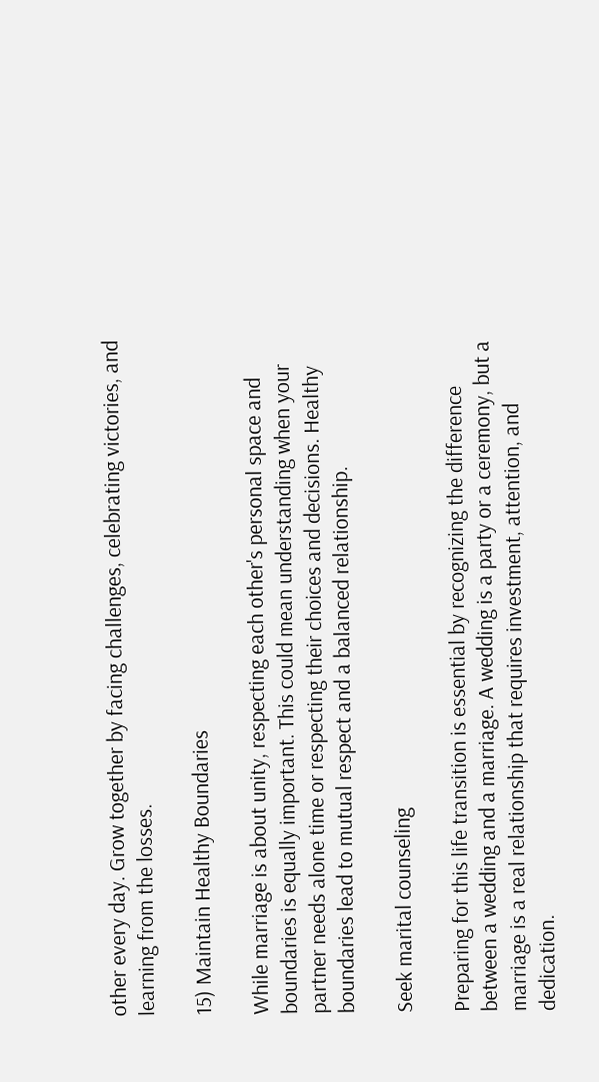other every day. Grow together by facing challenges, celebrating victories, and learning from the losses.

15) Maintain Healthy Boundaries

While marriage is about unity, respecting each other's personal space and boundaries is equally important. This could mean understanding when your partner needs alone time or respecting their choices and decisions. Healthy boundaries lead to mutual respect and a balanced relationship.

Seek marital counseling

Preparing for this life transition is essential by recognizing the difference between a wedding and a marriage. A wedding is a party or a ceremony, but a marriage is a real relationship that requires investment, attention, and dedication.